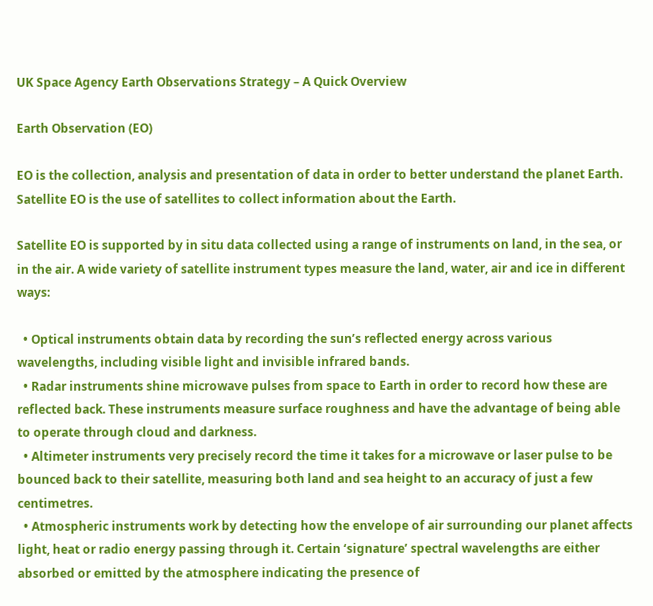UK Space Agency Earth Observations Strategy – A Quick Overview

Earth Observation (EO)

EO is the collection, analysis and presentation of data in order to better understand the planet Earth. Satellite EO is the use of satellites to collect information about the Earth.

Satellite EO is supported by in situ data collected using a range of instruments on land, in the sea, or in the air. A wide variety of satellite instrument types measure the land, water, air and ice in different ways:

  • Optical instruments obtain data by recording the sun’s reflected energy across various wavelengths, including visible light and invisible infrared bands.
  • Radar instruments shine microwave pulses from space to Earth in order to record how these are reflected back. These instruments measure surface roughness and have the advantage of being able to operate through cloud and darkness.
  • Altimeter instruments very precisely record the time it takes for a microwave or laser pulse to be bounced back to their satellite, measuring both land and sea height to an accuracy of just a few centimetres.
  • Atmospheric instruments work by detecting how the envelope of air surrounding our planet affects light, heat or radio energy passing through it. Certain ‘signature’ spectral wavelengths are either absorbed or emitted by the atmosphere indicating the presence of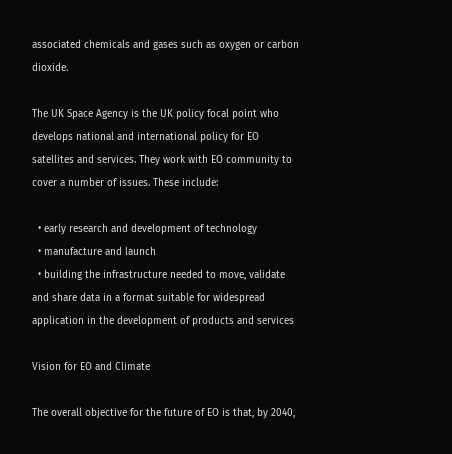associated chemicals and gases such as oxygen or carbon dioxide.

The UK Space Agency is the UK policy focal point who develops national and international policy for EO satellites and services. They work with EO community to cover a number of issues. These include:

  • early research and development of technology
  • manufacture and launch
  • building the infrastructure needed to move, validate and share data in a format suitable for widespread application in the development of products and services

Vision for EO and Climate

The overall objective for the future of EO is that, by 2040,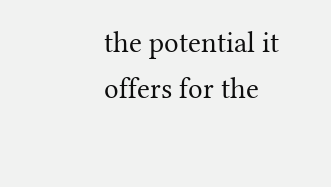the potential it offers for the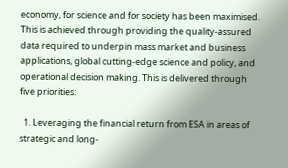economy, for science and for society has been maximised. This is achieved through providing the quality-assured data required to underpin mass market and business applications, global cutting-edge science and policy, and operational decision making. This is delivered through five priorities:

  1. Leveraging the financial return from ESA in areas of strategic and long-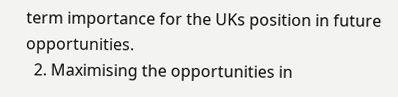term importance for the UKs position in future opportunities.
  2. Maximising the opportunities in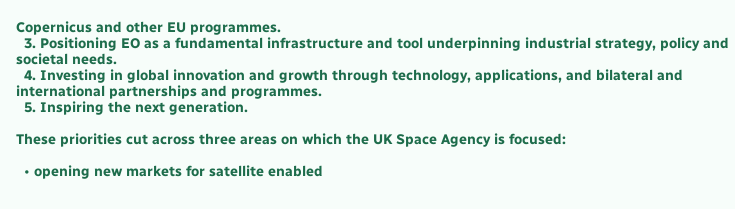Copernicus and other EU programmes.
  3. Positioning EO as a fundamental infrastructure and tool underpinning industrial strategy, policy and societal needs.
  4. Investing in global innovation and growth through technology, applications, and bilateral and international partnerships and programmes.
  5. Inspiring the next generation.

These priorities cut across three areas on which the UK Space Agency is focused:

  • opening new markets for satellite enabled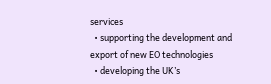services
  • supporting the development and export of new EO technologies
  • developing the UK’s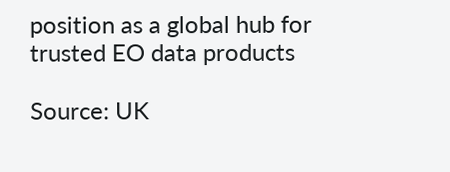position as a global hub for trusted EO data products

Source: UK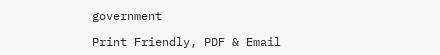government

Print Friendly, PDF & Email